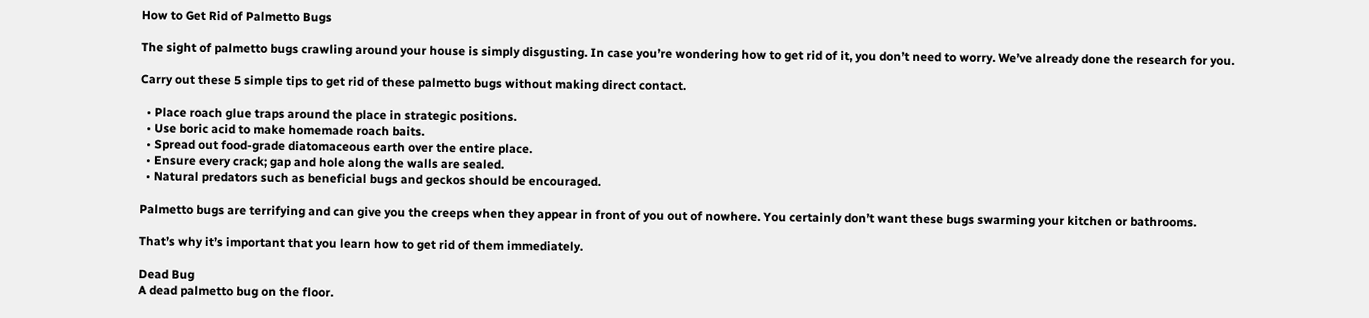How to Get Rid of Palmetto Bugs

The sight of palmetto bugs crawling around your house is simply disgusting. In case you’re wondering how to get rid of it, you don’t need to worry. We’ve already done the research for you.

Carry out these 5 simple tips to get rid of these palmetto bugs without making direct contact.

  • Place roach glue traps around the place in strategic positions.
  • Use boric acid to make homemade roach baits.
  • Spread out food-grade diatomaceous earth over the entire place.
  • Ensure every crack; gap and hole along the walls are sealed.
  • Natural predators such as beneficial bugs and geckos should be encouraged.

Palmetto bugs are terrifying and can give you the creeps when they appear in front of you out of nowhere. You certainly don’t want these bugs swarming your kitchen or bathrooms.

That’s why it’s important that you learn how to get rid of them immediately.

Dead Bug
A dead palmetto bug on the floor.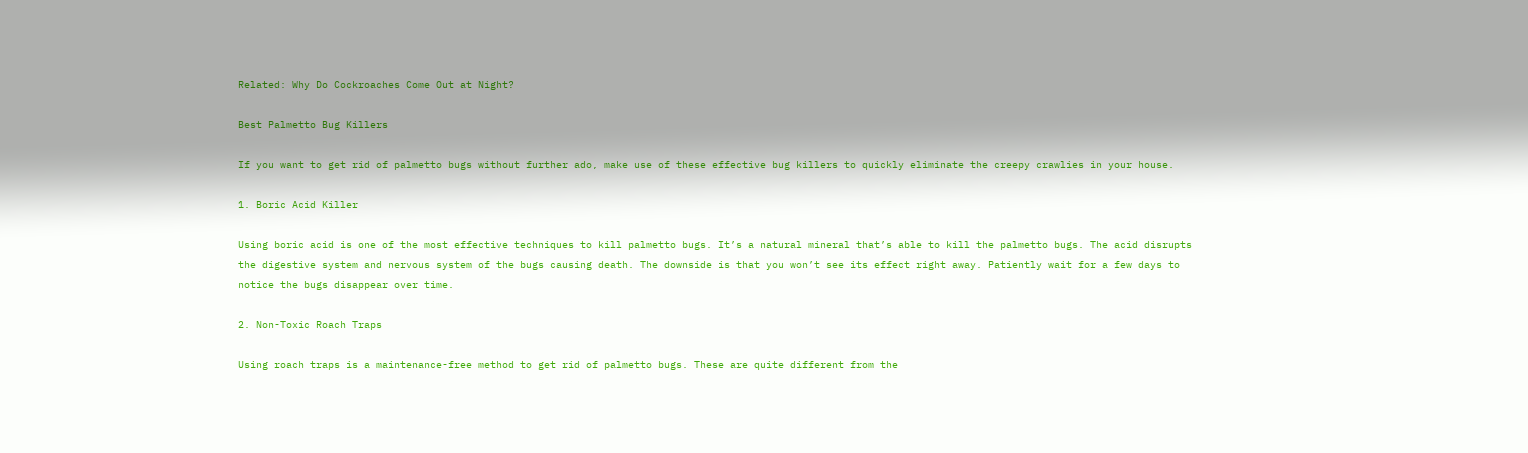Related: Why Do Cockroaches Come Out at Night?

Best Palmetto Bug Killers

If you want to get rid of palmetto bugs without further ado, make use of these effective bug killers to quickly eliminate the creepy crawlies in your house.

1. Boric Acid Killer

Using boric acid is one of the most effective techniques to kill palmetto bugs. It’s a natural mineral that’s able to kill the palmetto bugs. The acid disrupts the digestive system and nervous system of the bugs causing death. The downside is that you won’t see its effect right away. Patiently wait for a few days to notice the bugs disappear over time.

2. Non-Toxic Roach Traps

Using roach traps is a maintenance-free method to get rid of palmetto bugs. These are quite different from the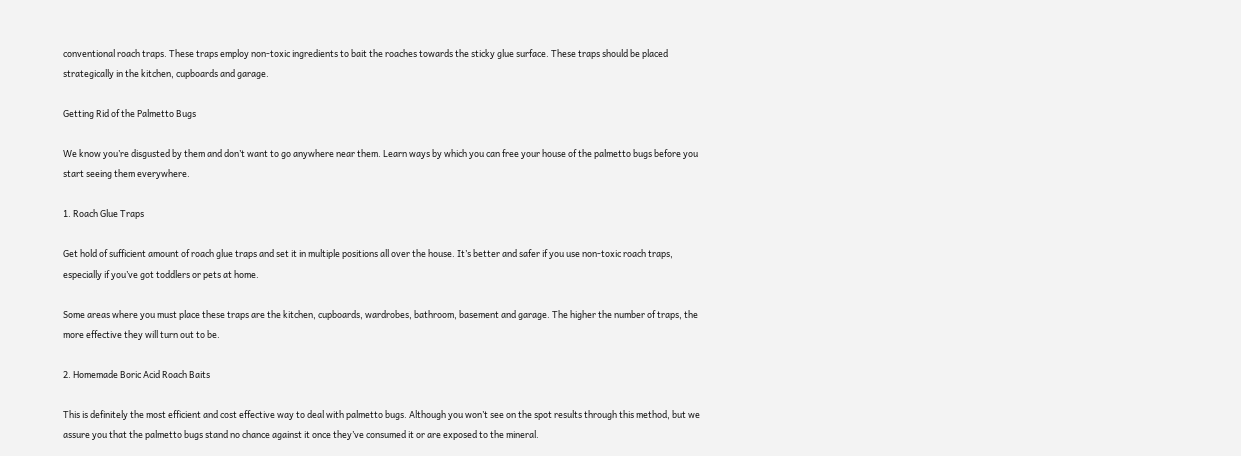conventional roach traps. These traps employ non-toxic ingredients to bait the roaches towards the sticky glue surface. These traps should be placed strategically in the kitchen, cupboards and garage.

Getting Rid of the Palmetto Bugs

We know you’re disgusted by them and don’t want to go anywhere near them. Learn ways by which you can free your house of the palmetto bugs before you start seeing them everywhere.

1. Roach Glue Traps

Get hold of sufficient amount of roach glue traps and set it in multiple positions all over the house. It’s better and safer if you use non-toxic roach traps, especially if you’ve got toddlers or pets at home.

Some areas where you must place these traps are the kitchen, cupboards, wardrobes, bathroom, basement and garage. The higher the number of traps, the more effective they will turn out to be.

2. Homemade Boric Acid Roach Baits

This is definitely the most efficient and cost effective way to deal with palmetto bugs. Although you won’t see on the spot results through this method, but we assure you that the palmetto bugs stand no chance against it once they’ve consumed it or are exposed to the mineral.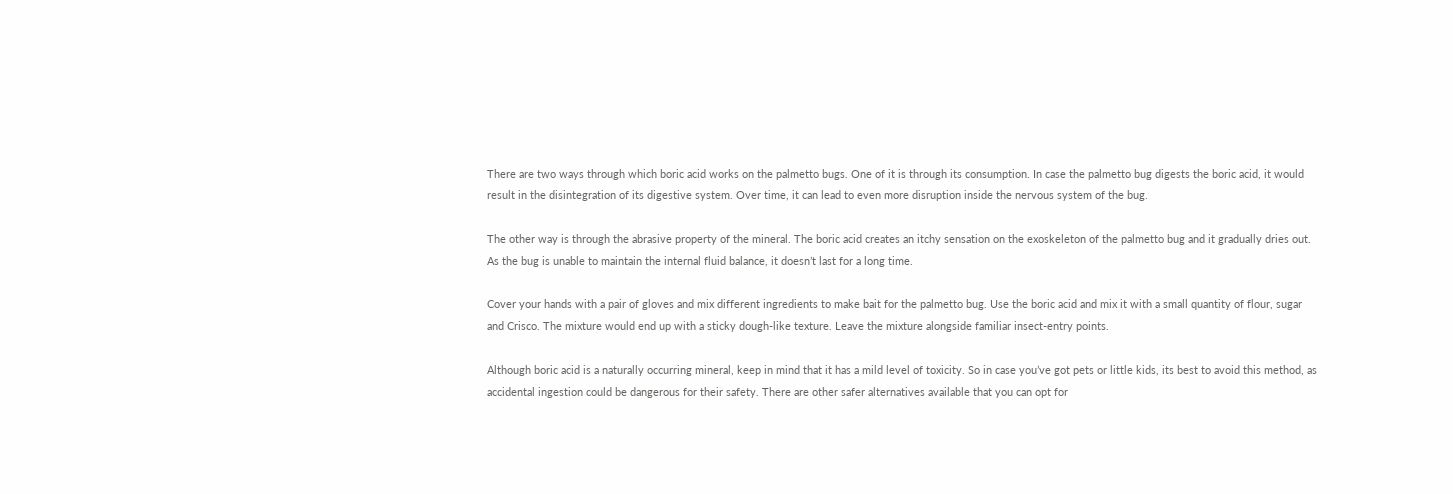There are two ways through which boric acid works on the palmetto bugs. One of it is through its consumption. In case the palmetto bug digests the boric acid, it would result in the disintegration of its digestive system. Over time, it can lead to even more disruption inside the nervous system of the bug.

The other way is through the abrasive property of the mineral. The boric acid creates an itchy sensation on the exoskeleton of the palmetto bug and it gradually dries out. As the bug is unable to maintain the internal fluid balance, it doesn’t last for a long time.

Cover your hands with a pair of gloves and mix different ingredients to make bait for the palmetto bug. Use the boric acid and mix it with a small quantity of flour, sugar and Crisco. The mixture would end up with a sticky dough-like texture. Leave the mixture alongside familiar insect-entry points.

Although boric acid is a naturally occurring mineral, keep in mind that it has a mild level of toxicity. So in case you’ve got pets or little kids, its best to avoid this method, as accidental ingestion could be dangerous for their safety. There are other safer alternatives available that you can opt for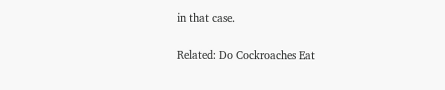in that case.

Related: Do Cockroaches Eat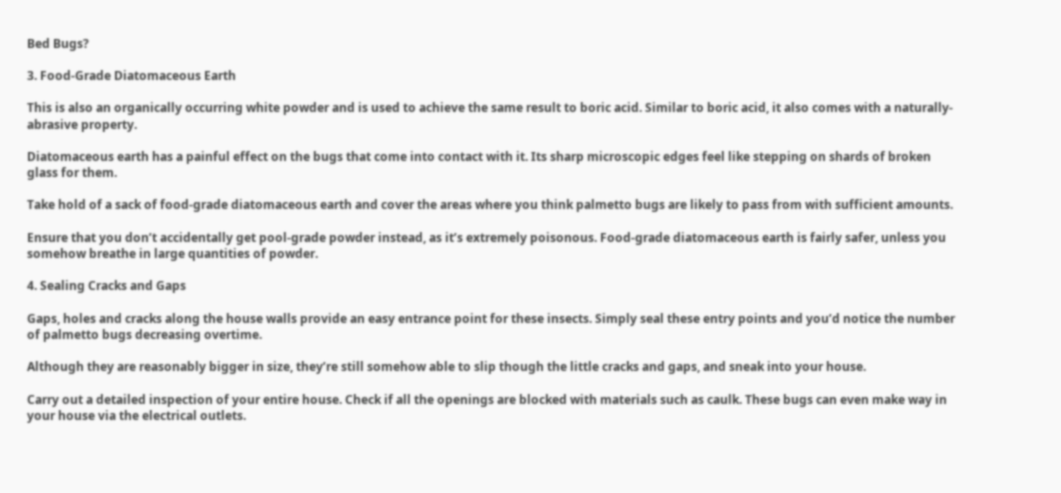Bed Bugs?

3. Food-Grade Diatomaceous Earth

This is also an organically occurring white powder and is used to achieve the same result to boric acid. Similar to boric acid, it also comes with a naturally-abrasive property.

Diatomaceous earth has a painful effect on the bugs that come into contact with it. Its sharp microscopic edges feel like stepping on shards of broken glass for them.

Take hold of a sack of food-grade diatomaceous earth and cover the areas where you think palmetto bugs are likely to pass from with sufficient amounts.

Ensure that you don’t accidentally get pool-grade powder instead, as it’s extremely poisonous. Food-grade diatomaceous earth is fairly safer, unless you somehow breathe in large quantities of powder.

4. Sealing Cracks and Gaps

Gaps, holes and cracks along the house walls provide an easy entrance point for these insects. Simply seal these entry points and you’d notice the number of palmetto bugs decreasing overtime.

Although they are reasonably bigger in size, they’re still somehow able to slip though the little cracks and gaps, and sneak into your house.

Carry out a detailed inspection of your entire house. Check if all the openings are blocked with materials such as caulk. These bugs can even make way in your house via the electrical outlets.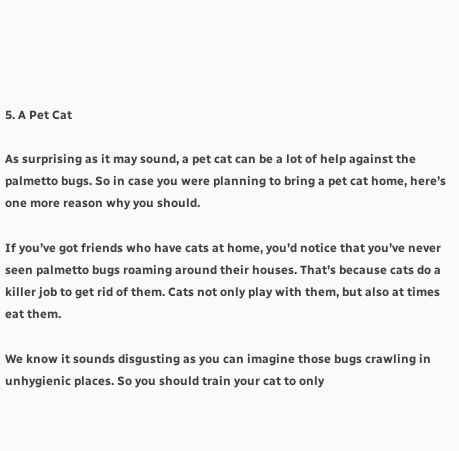5. A Pet Cat

As surprising as it may sound, a pet cat can be a lot of help against the palmetto bugs. So in case you were planning to bring a pet cat home, here’s one more reason why you should.

If you’ve got friends who have cats at home, you’d notice that you’ve never seen palmetto bugs roaming around their houses. That’s because cats do a killer job to get rid of them. Cats not only play with them, but also at times eat them.

We know it sounds disgusting as you can imagine those bugs crawling in unhygienic places. So you should train your cat to only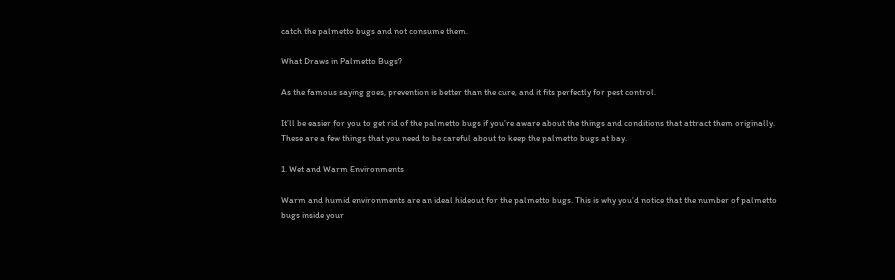catch the palmetto bugs and not consume them.

What Draws in Palmetto Bugs?

As the famous saying goes, prevention is better than the cure, and it fits perfectly for pest control.

It’ll be easier for you to get rid of the palmetto bugs if you’re aware about the things and conditions that attract them originally. These are a few things that you need to be careful about to keep the palmetto bugs at bay.

1. Wet and Warm Environments

Warm and humid environments are an ideal hideout for the palmetto bugs. This is why you’d notice that the number of palmetto bugs inside your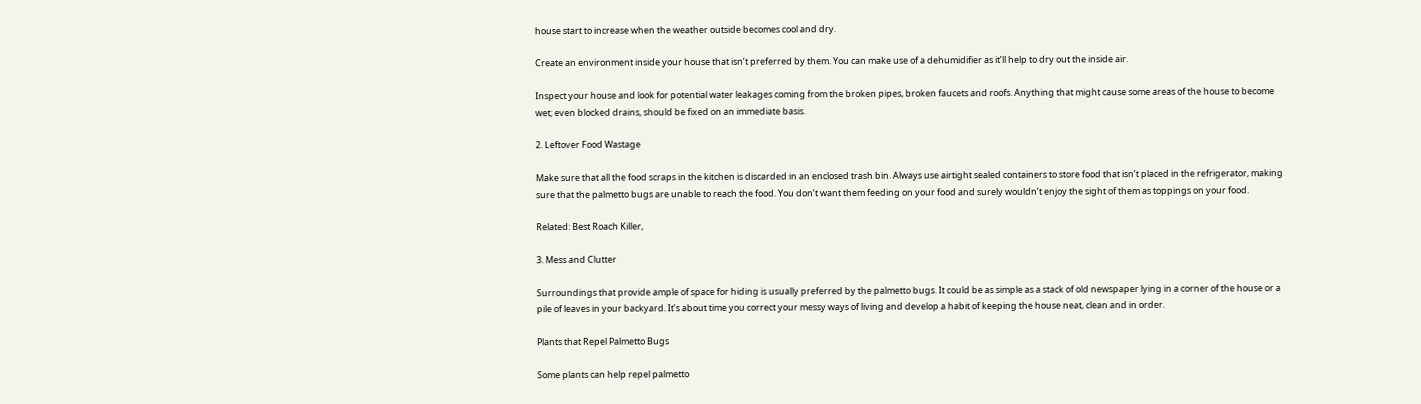house start to increase when the weather outside becomes cool and dry.

Create an environment inside your house that isn’t preferred by them. You can make use of a dehumidifier as it’ll help to dry out the inside air.

Inspect your house and look for potential water leakages coming from the broken pipes, broken faucets and roofs. Anything that might cause some areas of the house to become wet; even blocked drains, should be fixed on an immediate basis.

2. Leftover Food Wastage

Make sure that all the food scraps in the kitchen is discarded in an enclosed trash bin. Always use airtight sealed containers to store food that isn’t placed in the refrigerator, making sure that the palmetto bugs are unable to reach the food. You don’t want them feeding on your food and surely wouldn’t enjoy the sight of them as toppings on your food.

Related: Best Roach Killer,

3. Mess and Clutter

Surroundings that provide ample of space for hiding is usually preferred by the palmetto bugs. It could be as simple as a stack of old newspaper lying in a corner of the house or a pile of leaves in your backyard. It’s about time you correct your messy ways of living and develop a habit of keeping the house neat, clean and in order.

Plants that Repel Palmetto Bugs

Some plants can help repel palmetto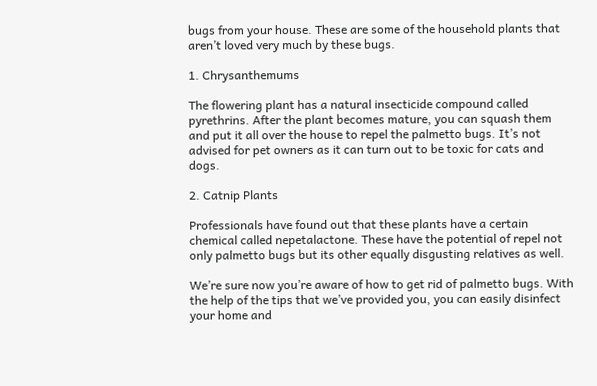bugs from your house. These are some of the household plants that aren’t loved very much by these bugs.

1. Chrysanthemums

The flowering plant has a natural insecticide compound called pyrethrins. After the plant becomes mature, you can squash them and put it all over the house to repel the palmetto bugs. It’s not advised for pet owners as it can turn out to be toxic for cats and dogs.

2. Catnip Plants

Professionals have found out that these plants have a certain chemical called nepetalactone. These have the potential of repel not only palmetto bugs but its other equally disgusting relatives as well.

We’re sure now you’re aware of how to get rid of palmetto bugs. With the help of the tips that we’ve provided you, you can easily disinfect your home and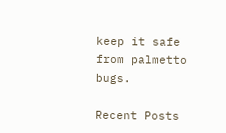keep it safe from palmetto bugs.

Recent Posts